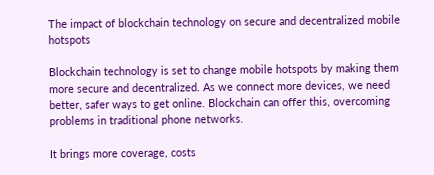The impact of blockchain technology on secure and decentralized mobile hotspots

Blockchain technology is set to change mobile hotspots by making them more secure and decentralized. As we connect more devices, we need better, safer ways to get online. Blockchain can offer this, overcoming problems in traditional phone networks.

It brings more coverage, costs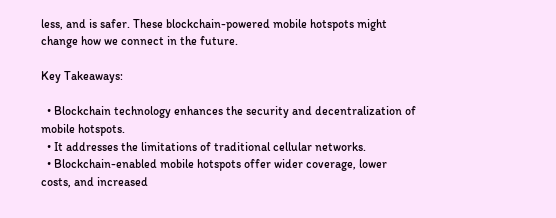less, and is safer. These blockchain-powered mobile hotspots might change how we connect in the future.

Key Takeaways:

  • Blockchain technology enhances the security and decentralization of mobile hotspots.
  • It addresses the limitations of traditional cellular networks.
  • Blockchain-enabled mobile hotspots offer wider coverage, lower costs, and increased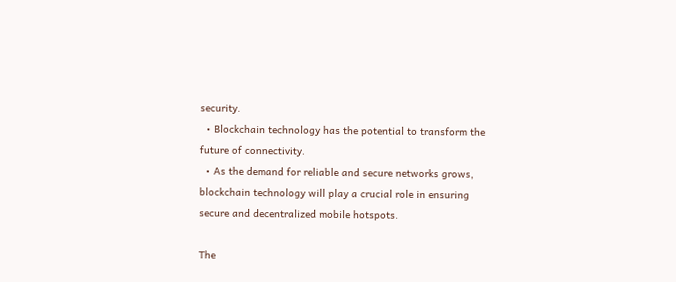security.
  • Blockchain technology has the potential to transform the future of connectivity.
  • As the demand for reliable and secure networks grows, blockchain technology will play a crucial role in ensuring secure and decentralized mobile hotspots.

The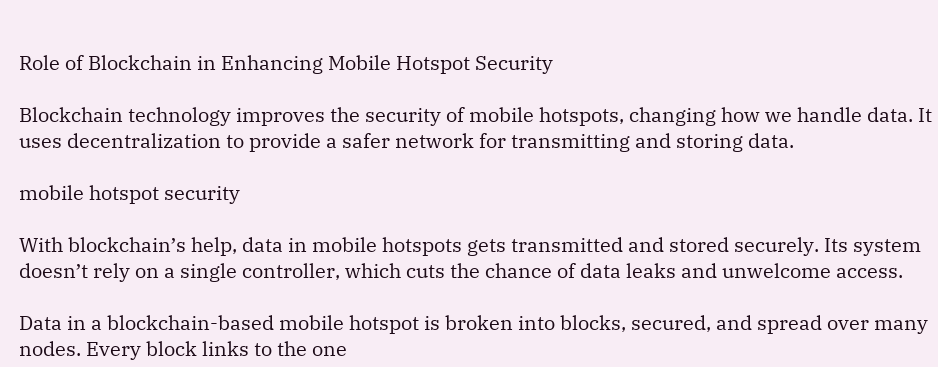Role of Blockchain in Enhancing Mobile Hotspot Security

Blockchain technology improves the security of mobile hotspots, changing how we handle data. It uses decentralization to provide a safer network for transmitting and storing data.

mobile hotspot security

With blockchain’s help, data in mobile hotspots gets transmitted and stored securely. Its system doesn’t rely on a single controller, which cuts the chance of data leaks and unwelcome access.

Data in a blockchain-based mobile hotspot is broken into blocks, secured, and spread over many nodes. Every block links to the one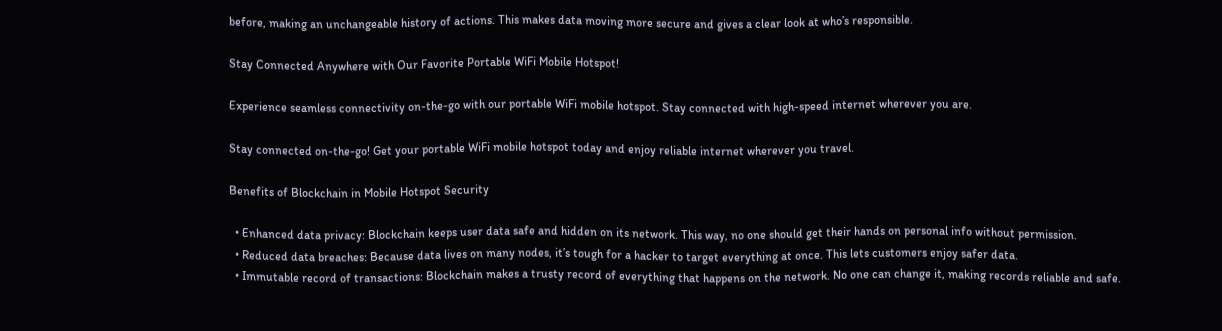before, making an unchangeable history of actions. This makes data moving more secure and gives a clear look at who’s responsible.

Stay Connected Anywhere with Our Favorite Portable WiFi Mobile Hotspot!

Experience seamless connectivity on-the-go with our portable WiFi mobile hotspot. Stay connected with high-speed internet wherever you are.

Stay connected on-the-go! Get your portable WiFi mobile hotspot today and enjoy reliable internet wherever you travel.

Benefits of Blockchain in Mobile Hotspot Security

  • Enhanced data privacy: Blockchain keeps user data safe and hidden on its network. This way, no one should get their hands on personal info without permission.
  • Reduced data breaches: Because data lives on many nodes, it’s tough for a hacker to target everything at once. This lets customers enjoy safer data.
  • Immutable record of transactions: Blockchain makes a trusty record of everything that happens on the network. No one can change it, making records reliable and safe.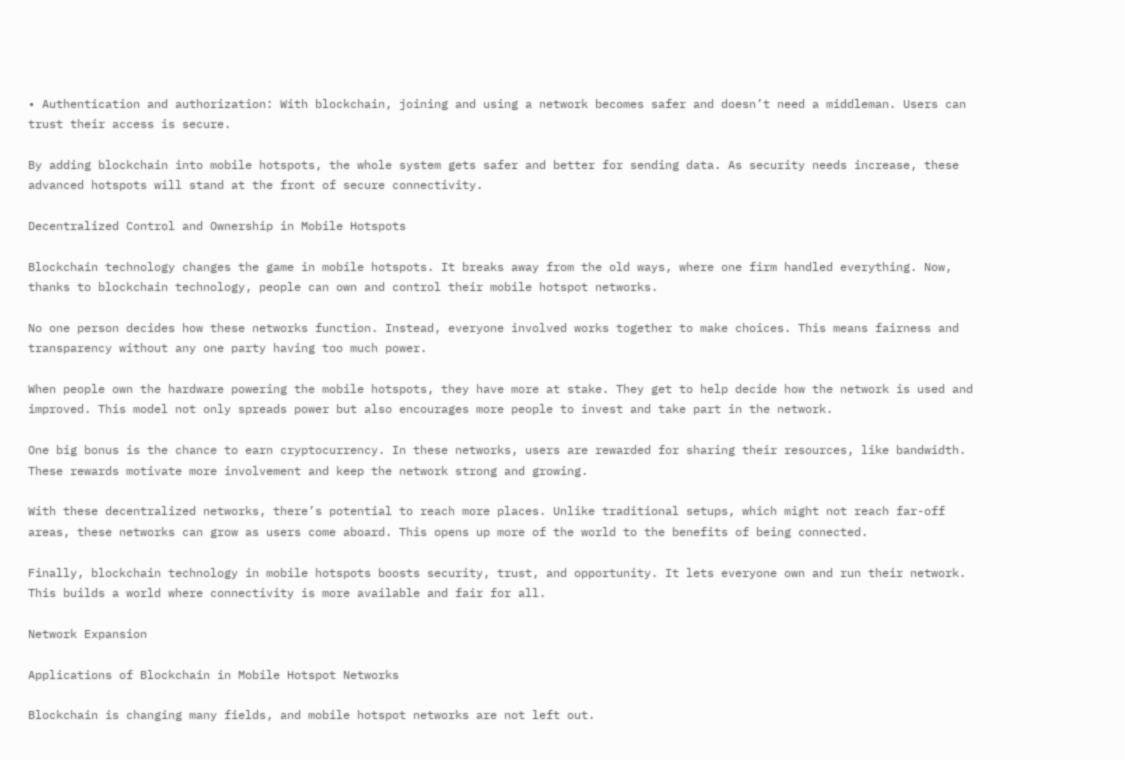• Authentication and authorization: With blockchain, joining and using a network becomes safer and doesn’t need a middleman. Users can trust their access is secure.

By adding blockchain into mobile hotspots, the whole system gets safer and better for sending data. As security needs increase, these advanced hotspots will stand at the front of secure connectivity.

Decentralized Control and Ownership in Mobile Hotspots

Blockchain technology changes the game in mobile hotspots. It breaks away from the old ways, where one firm handled everything. Now, thanks to blockchain technology, people can own and control their mobile hotspot networks.

No one person decides how these networks function. Instead, everyone involved works together to make choices. This means fairness and transparency without any one party having too much power.

When people own the hardware powering the mobile hotspots, they have more at stake. They get to help decide how the network is used and improved. This model not only spreads power but also encourages more people to invest and take part in the network.

One big bonus is the chance to earn cryptocurrency. In these networks, users are rewarded for sharing their resources, like bandwidth. These rewards motivate more involvement and keep the network strong and growing.

With these decentralized networks, there’s potential to reach more places. Unlike traditional setups, which might not reach far-off areas, these networks can grow as users come aboard. This opens up more of the world to the benefits of being connected.

Finally, blockchain technology in mobile hotspots boosts security, trust, and opportunity. It lets everyone own and run their network. This builds a world where connectivity is more available and fair for all.

Network Expansion

Applications of Blockchain in Mobile Hotspot Networks

Blockchain is changing many fields, and mobile hotspot networks are not left out.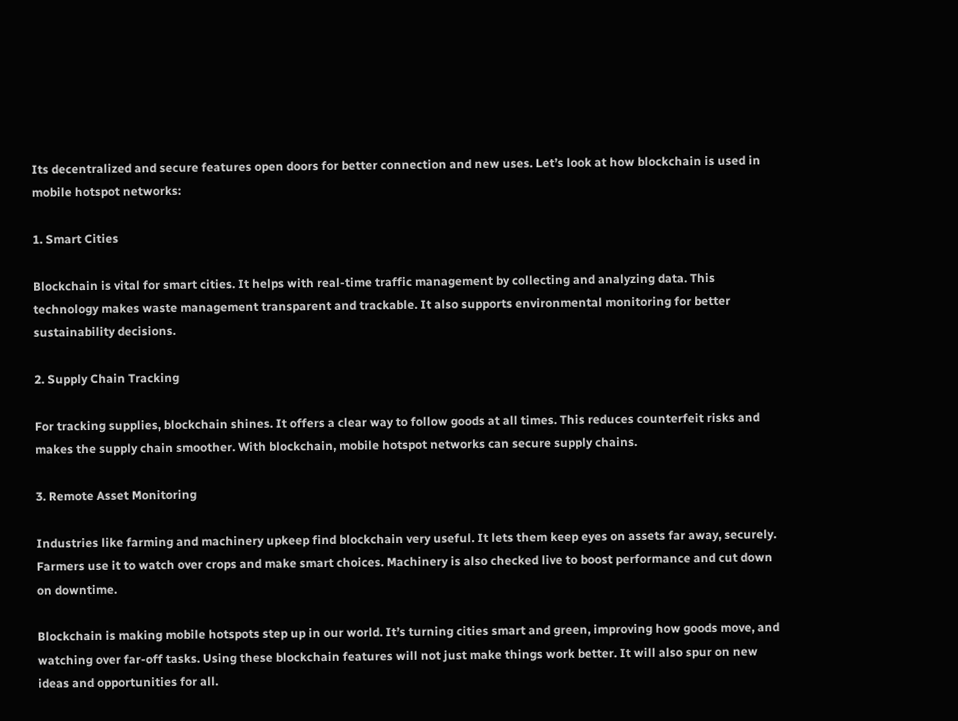Its decentralized and secure features open doors for better connection and new uses. Let’s look at how blockchain is used in mobile hotspot networks:

1. Smart Cities

Blockchain is vital for smart cities. It helps with real-time traffic management by collecting and analyzing data. This technology makes waste management transparent and trackable. It also supports environmental monitoring for better sustainability decisions.

2. Supply Chain Tracking

For tracking supplies, blockchain shines. It offers a clear way to follow goods at all times. This reduces counterfeit risks and makes the supply chain smoother. With blockchain, mobile hotspot networks can secure supply chains.

3. Remote Asset Monitoring

Industries like farming and machinery upkeep find blockchain very useful. It lets them keep eyes on assets far away, securely. Farmers use it to watch over crops and make smart choices. Machinery is also checked live to boost performance and cut down on downtime.

Blockchain is making mobile hotspots step up in our world. It’s turning cities smart and green, improving how goods move, and watching over far-off tasks. Using these blockchain features will not just make things work better. It will also spur on new ideas and opportunities for all.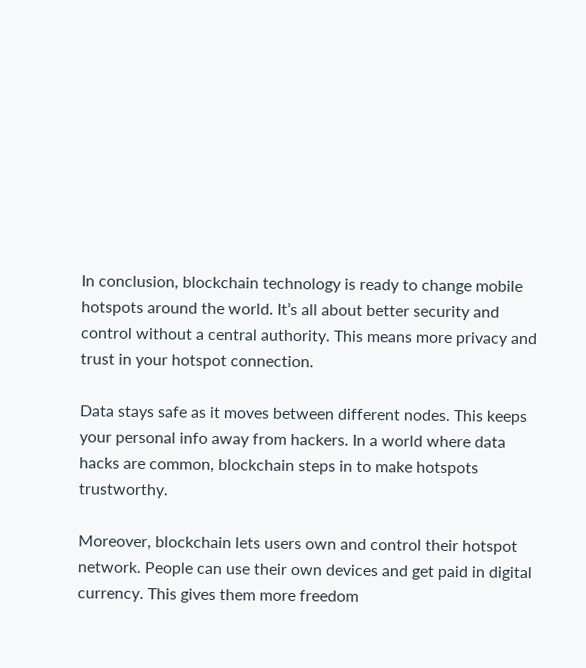In conclusion, blockchain technology is ready to change mobile hotspots around the world. It’s all about better security and control without a central authority. This means more privacy and trust in your hotspot connection.

Data stays safe as it moves between different nodes. This keeps your personal info away from hackers. In a world where data hacks are common, blockchain steps in to make hotspots trustworthy.

Moreover, blockchain lets users own and control their hotspot network. People can use their own devices and get paid in digital currency. This gives them more freedom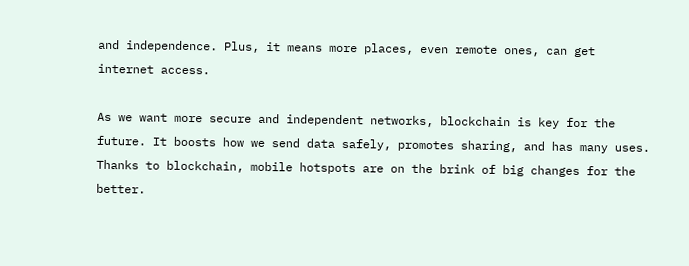and independence. Plus, it means more places, even remote ones, can get internet access.

As we want more secure and independent networks, blockchain is key for the future. It boosts how we send data safely, promotes sharing, and has many uses. Thanks to blockchain, mobile hotspots are on the brink of big changes for the better.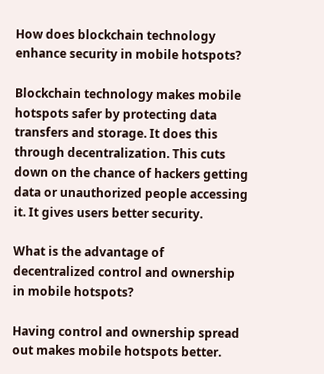How does blockchain technology enhance security in mobile hotspots?

Blockchain technology makes mobile hotspots safer by protecting data transfers and storage. It does this through decentralization. This cuts down on the chance of hackers getting data or unauthorized people accessing it. It gives users better security.

What is the advantage of decentralized control and ownership in mobile hotspots?

Having control and ownership spread out makes mobile hotspots better.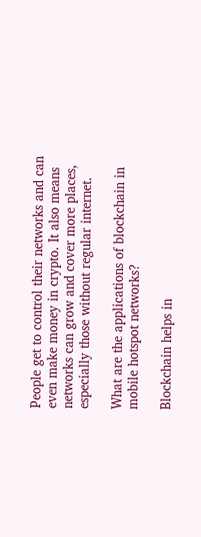People get to control their networks and can even make money in crypto. It also means networks can grow and cover more places, especially those without regular internet.

What are the applications of blockchain in mobile hotspot networks?

Blockchain helps in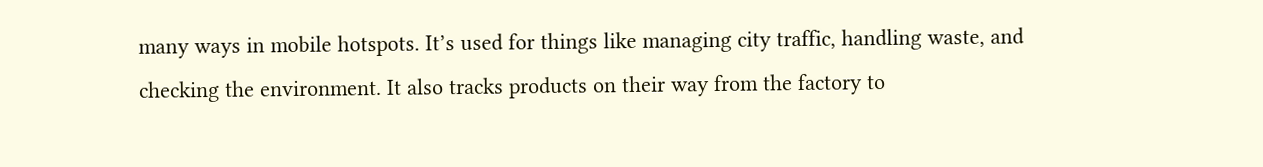many ways in mobile hotspots. It’s used for things like managing city traffic, handling waste, and checking the environment. It also tracks products on their way from the factory to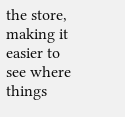the store, making it easier to see where things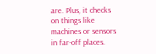are. Plus, it checks on things like machines or sensors in far-off places.